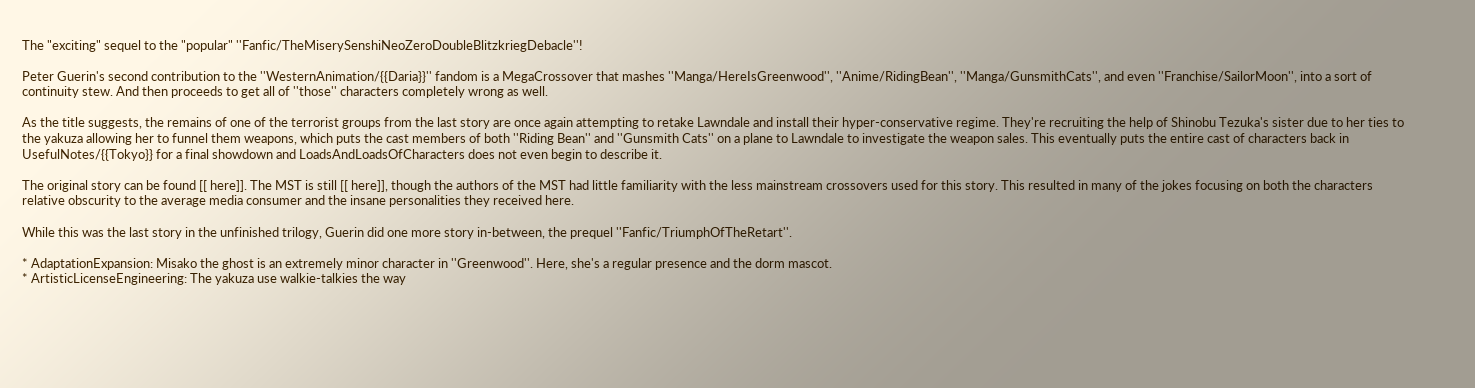The "exciting" sequel to the "popular" ''Fanfic/TheMiserySenshiNeoZeroDoubleBlitzkriegDebacle''!

Peter Guerin's second contribution to the ''WesternAnimation/{{Daria}}'' fandom is a MegaCrossover that mashes ''Manga/HereIsGreenwood'', ''Anime/RidingBean'', ''Manga/GunsmithCats'', and even ''Franchise/SailorMoon'', into a sort of continuity stew. And then proceeds to get all of ''those'' characters completely wrong as well.

As the title suggests, the remains of one of the terrorist groups from the last story are once again attempting to retake Lawndale and install their hyper-conservative regime. They're recruiting the help of Shinobu Tezuka's sister due to her ties to the yakuza allowing her to funnel them weapons, which puts the cast members of both ''Riding Bean'' and ''Gunsmith Cats'' on a plane to Lawndale to investigate the weapon sales. This eventually puts the entire cast of characters back in UsefulNotes/{{Tokyo}} for a final showdown and LoadsAndLoadsOfCharacters does not even begin to describe it.

The original story can be found [[ here]]. The MST is still [[ here]], though the authors of the MST had little familiarity with the less mainstream crossovers used for this story. This resulted in many of the jokes focusing on both the characters relative obscurity to the average media consumer and the insane personalities they received here.

While this was the last story in the unfinished trilogy, Guerin did one more story in-between, the prequel ''Fanfic/TriumphOfTheRetart''.

* AdaptationExpansion: Misako the ghost is an extremely minor character in ''Greenwood''. Here, she's a regular presence and the dorm mascot.
* ArtisticLicenseEngineering: The yakuza use walkie-talkies the way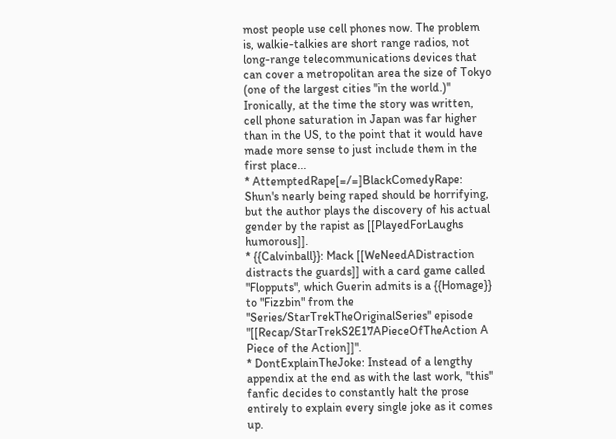most people use cell phones now. The problem is, walkie-talkies are short range radios, not long-range telecommunications devices that can cover a metropolitan area the size of Tokyo (one of the largest cities ''in the world.)'' Ironically, at the time the story was written, cell phone saturation in Japan was far higher than in the US, to the point that it would have made more sense to just include them in the first place...
* AttemptedRape[=/=]BlackComedyRape: Shun's nearly being raped should be horrifying, but the author plays the discovery of his actual gender by the rapist as [[PlayedForLaughs humorous]].
* {{Calvinball}}: Mack [[WeNeedADistraction distracts the guards]] with a card game called "Flopputs", which Guerin admits is a {{Homage}} to "Fizzbin" from the ''Series/StarTrekTheOriginalSeries'' episode "[[Recap/StarTrekS2E17APieceOfTheAction A Piece of the Action]]".
* DontExplainTheJoke: Instead of a lengthy appendix at the end as with the last work, ''this'' fanfic decides to constantly halt the prose entirely to explain every single joke as it comes up.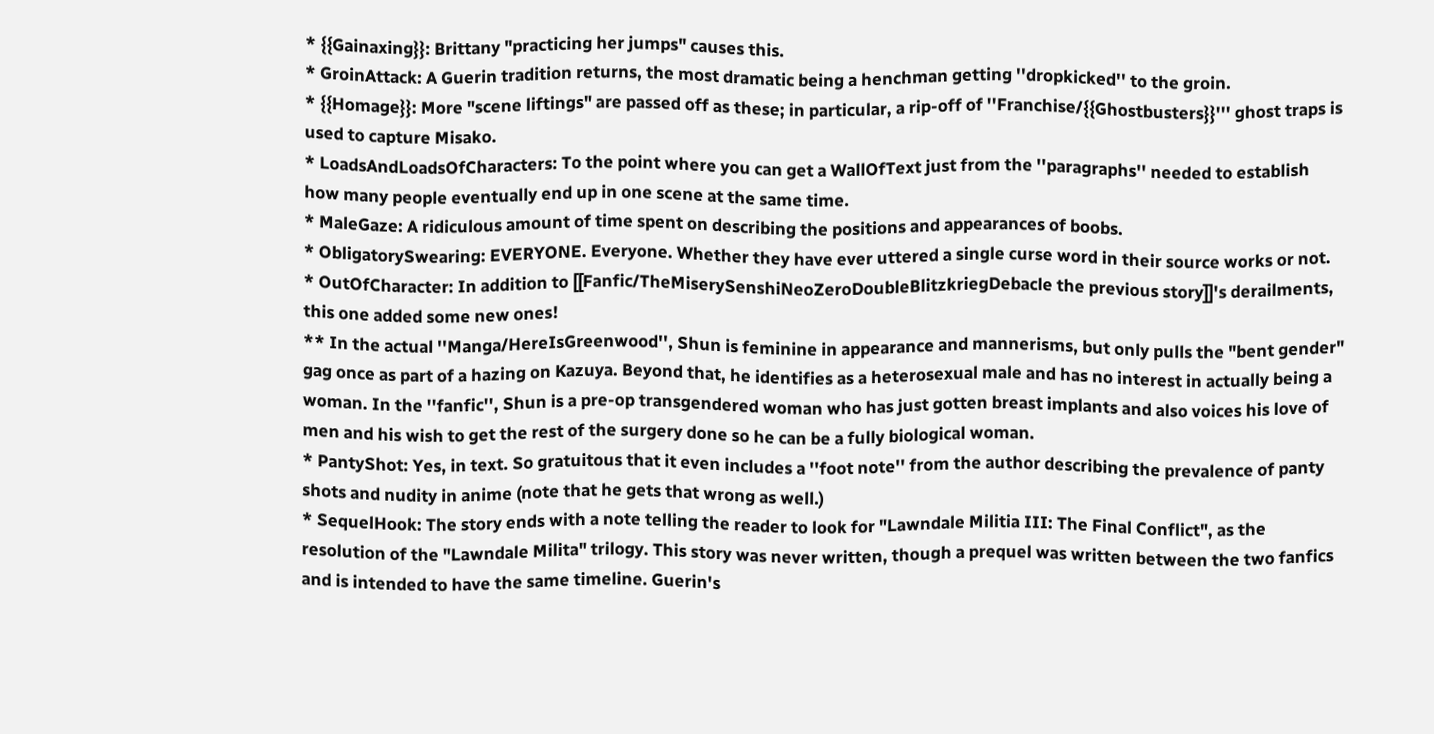* {{Gainaxing}}: Brittany "practicing her jumps" causes this.
* GroinAttack: A Guerin tradition returns, the most dramatic being a henchman getting ''dropkicked'' to the groin.
* {{Homage}}: More "scene liftings" are passed off as these; in particular, a rip-off of ''Franchise/{{Ghostbusters}}''' ghost traps is used to capture Misako.
* LoadsAndLoadsOfCharacters: To the point where you can get a WallOfText just from the ''paragraphs'' needed to establish how many people eventually end up in one scene at the same time.
* MaleGaze: A ridiculous amount of time spent on describing the positions and appearances of boobs.
* ObligatorySwearing: EVERYONE. Everyone. Whether they have ever uttered a single curse word in their source works or not.
* OutOfCharacter: In addition to [[Fanfic/TheMiserySenshiNeoZeroDoubleBlitzkriegDebacle the previous story]]'s derailments, this one added some new ones!
** In the actual ''Manga/HereIsGreenwood'', Shun is feminine in appearance and mannerisms, but only pulls the "bent gender" gag once as part of a hazing on Kazuya. Beyond that, he identifies as a heterosexual male and has no interest in actually being a woman. In the ''fanfic'', Shun is a pre-op transgendered woman who has just gotten breast implants and also voices his love of men and his wish to get the rest of the surgery done so he can be a fully biological woman.
* PantyShot: Yes, in text. So gratuitous that it even includes a ''foot note'' from the author describing the prevalence of panty shots and nudity in anime (note that he gets that wrong as well.)
* SequelHook: The story ends with a note telling the reader to look for "Lawndale Militia III: The Final Conflict", as the resolution of the "Lawndale Milita" trilogy. This story was never written, though a prequel was written between the two fanfics and is intended to have the same timeline. Guerin's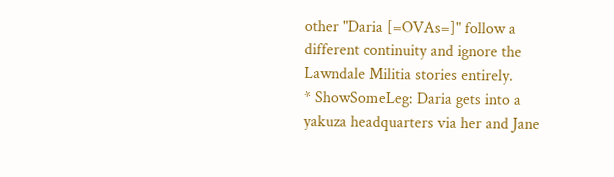other "Daria [=OVAs=]" follow a different continuity and ignore the Lawndale Militia stories entirely.
* ShowSomeLeg: Daria gets into a yakuza headquarters via her and Jane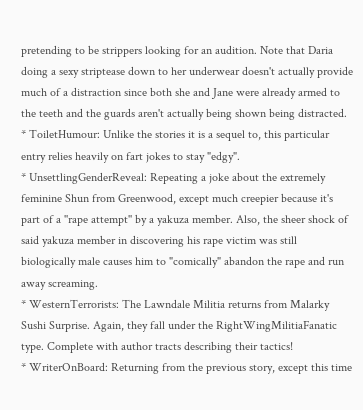pretending to be strippers looking for an audition. Note that Daria doing a sexy striptease down to her underwear doesn't actually provide much of a distraction since both she and Jane were already armed to the teeth and the guards aren't actually being shown being distracted.
* ToiletHumour: Unlike the stories it is a sequel to, this particular entry relies heavily on fart jokes to stay "edgy".
* UnsettlingGenderReveal: Repeating a joke about the extremely feminine Shun from Greenwood, except much creepier because it's part of a ''rape attempt'' by a yakuza member. Also, the sheer shock of said yakuza member in discovering his rape victim was still biologically male causes him to "comically" abandon the rape and run away screaming.
* WesternTerrorists: The Lawndale Militia returns from Malarky Sushi Surprise. Again, they fall under the RightWingMilitiaFanatic type. Complete with author tracts describing their tactics!
* WriterOnBoard: Returning from the previous story, except this time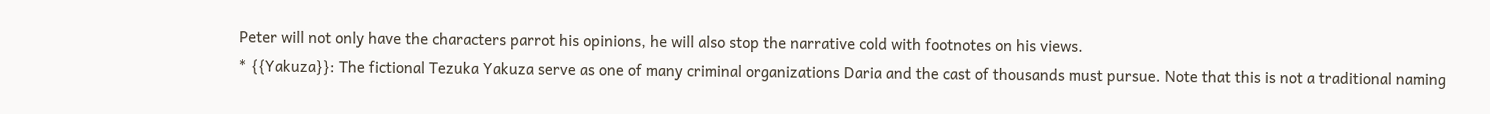Peter will not only have the characters parrot his opinions, he will also stop the narrative cold with footnotes on his views.
* {{Yakuza}}: The fictional Tezuka Yakuza serve as one of many criminal organizations Daria and the cast of thousands must pursue. Note that this is not a traditional naming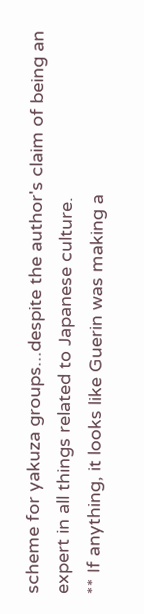scheme for yakuza groups...despite the author's claim of being an expert in all things related to Japanese culture.
** If anything, it looks like Guerin was making a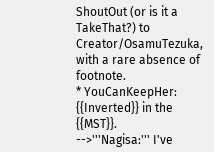ShoutOut (or is it a TakeThat?) to Creator/OsamuTezuka, with a rare absence of footnote.
* YouCanKeepHer: {{Inverted}} in the {{MST}}.
-->'''Nagisa:''' I've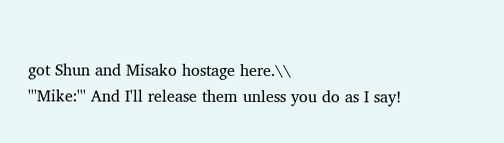got Shun and Misako hostage here.\\
'''Mike:''' And I'll release them unless you do as I say!